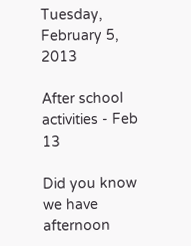Tuesday, February 5, 2013

After school activities - Feb 13

Did you know we have afternoon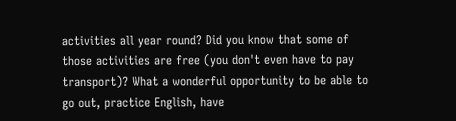activities all year round? Did you know that some of those activities are free (you don't even have to pay transport)? What a wonderful opportunity to be able to go out, practice English, have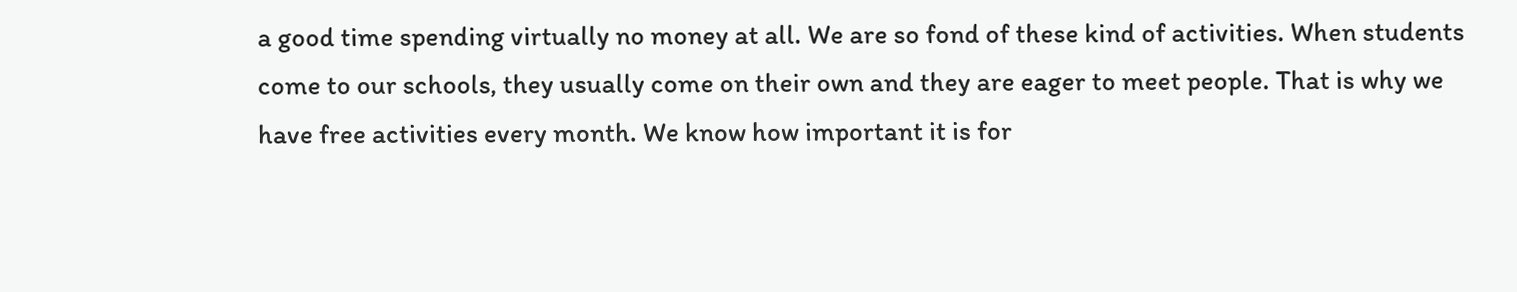a good time spending virtually no money at all. We are so fond of these kind of activities. When students come to our schools, they usually come on their own and they are eager to meet people. That is why we have free activities every month. We know how important it is for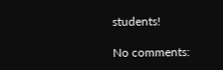students!

No comments: